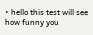• hello this test will see how funny you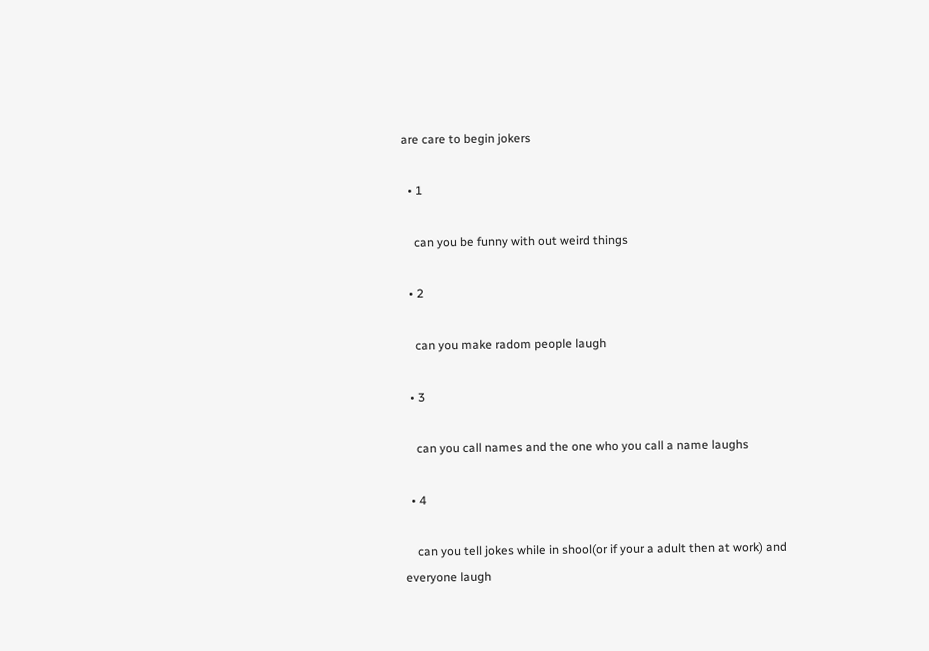are care to begin jokers

  • 1

    can you be funny with out weird things

  • 2

    can you make radom people laugh

  • 3

    can you call names and the one who you call a name laughs

  • 4

    can you tell jokes while in shool(or if your a adult then at work) and everyone laugh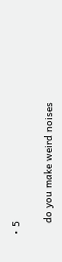• 5

    do you make weird noises